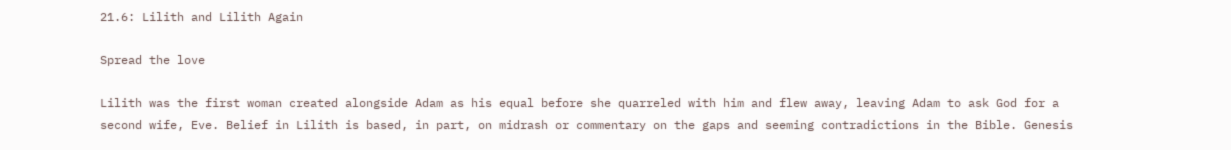21.6: Lilith and Lilith Again

Spread the love

Lilith was the first woman created alongside Adam as his equal before she quarreled with him and flew away, leaving Adam to ask God for a second wife, Eve. Belief in Lilith is based, in part, on midrash or commentary on the gaps and seeming contradictions in the Bible. Genesis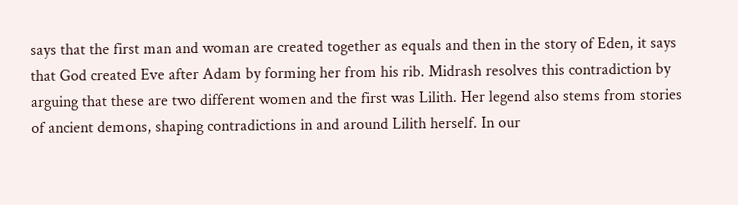says that the first man and woman are created together as equals and then in the story of Eden, it says that God created Eve after Adam by forming her from his rib. Midrash resolves this contradiction by arguing that these are two different women and the first was Lilith. Her legend also stems from stories of ancient demons, shaping contradictions in and around Lilith herself. In our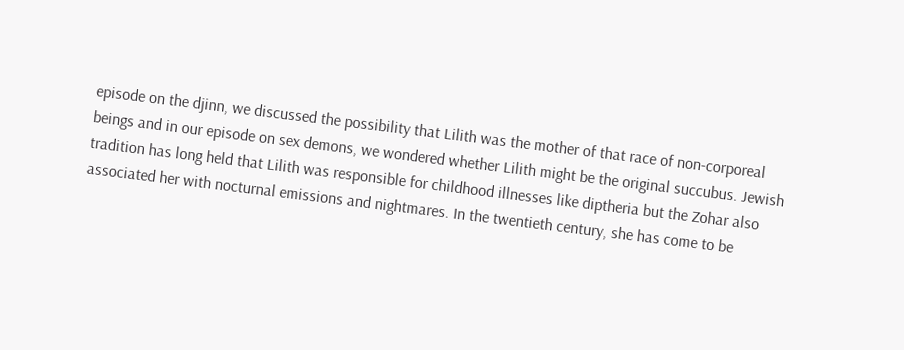episode on the djinn, we discussed the possibility that Lilith was the mother of that race of non-corporeal beings and in our episode on sex demons, we wondered whether Lilith might be the original succubus. Jewish tradition has long held that Lilith was responsible for childhood illnesses like diptheria but the Zohar also associated her with nocturnal emissions and nightmares. In the twentieth century, she has come to be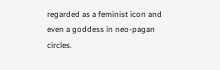regarded as a feminist icon and even a goddess in neo-pagan circles.